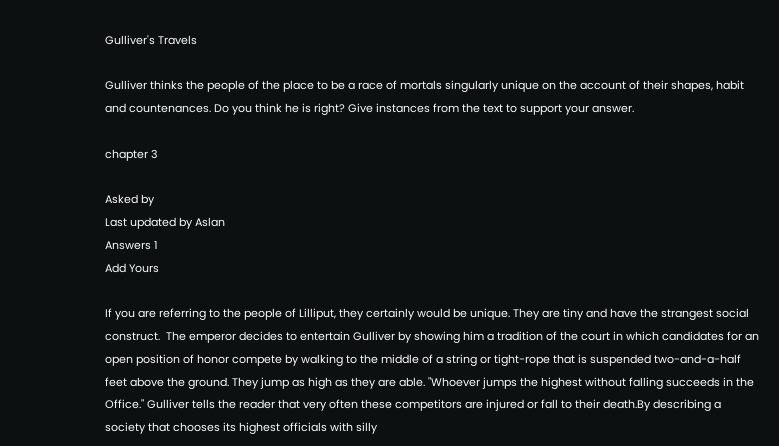Gulliver's Travels

Gulliver thinks the people of the place to be a race of mortals singularly unique on the account of their shapes, habit and countenances. Do you think he is right? Give instances from the text to support your answer.

chapter 3

Asked by
Last updated by Aslan
Answers 1
Add Yours

If you are referring to the people of Lilliput, they certainly would be unique. They are tiny and have the strangest social construct.  The emperor decides to entertain Gulliver by showing him a tradition of the court in which candidates for an open position of honor compete by walking to the middle of a string or tight-rope that is suspended two-and-a-half feet above the ground. They jump as high as they are able. "Whoever jumps the highest without falling succeeds in the Office." Gulliver tells the reader that very often these competitors are injured or fall to their death.By describing a society that chooses its highest officials with silly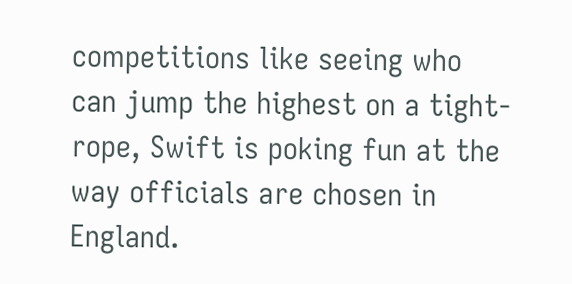competitions like seeing who can jump the highest on a tight-rope, Swift is poking fun at the way officials are chosen in England.